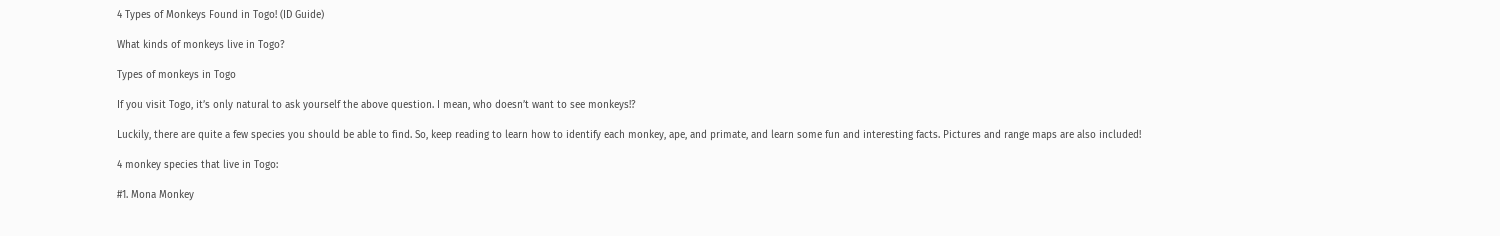4 Types of Monkeys Found in Togo! (ID Guide)

What kinds of monkeys live in Togo?

Types of monkeys in Togo

If you visit Togo, it’s only natural to ask yourself the above question. I mean, who doesn’t want to see monkeys!?

Luckily, there are quite a few species you should be able to find. So, keep reading to learn how to identify each monkey, ape, and primate, and learn some fun and interesting facts. Pictures and range maps are also included!

4 monkey species that live in Togo:

#1. Mona Monkey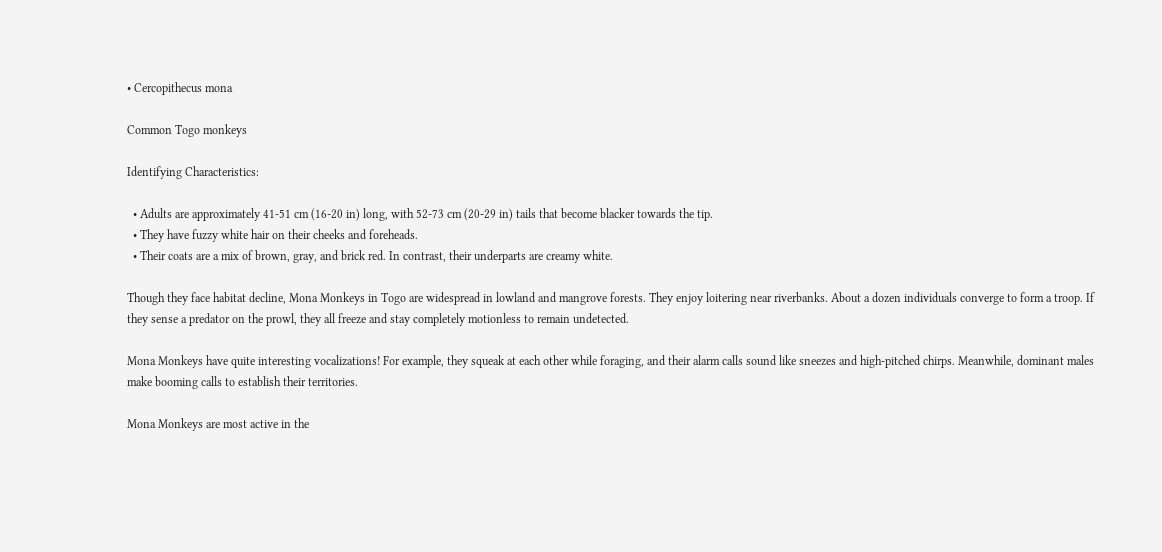• Cercopithecus mona

Common Togo monkeys

Identifying Characteristics:

  • Adults are approximately 41-51 cm (16-20 in) long, with 52-73 cm (20-29 in) tails that become blacker towards the tip.
  • They have fuzzy white hair on their cheeks and foreheads.
  • Their coats are a mix of brown, gray, and brick red. In contrast, their underparts are creamy white.

Though they face habitat decline, Mona Monkeys in Togo are widespread in lowland and mangrove forests. They enjoy loitering near riverbanks. About a dozen individuals converge to form a troop. If they sense a predator on the prowl, they all freeze and stay completely motionless to remain undetected.

Mona Monkeys have quite interesting vocalizations! For example, they squeak at each other while foraging, and their alarm calls sound like sneezes and high-pitched chirps. Meanwhile, dominant males make booming calls to establish their territories.

Mona Monkeys are most active in the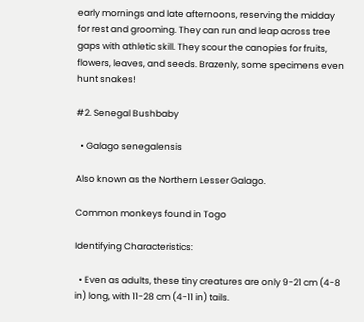early mornings and late afternoons, reserving the midday for rest and grooming. They can run and leap across tree gaps with athletic skill. They scour the canopies for fruits, flowers, leaves, and seeds. Brazenly, some specimens even hunt snakes!

#2. Senegal Bushbaby

  • Galago senegalensis

Also known as the Northern Lesser Galago.

Common monkeys found in Togo

Identifying Characteristics:

  • Even as adults, these tiny creatures are only 9-21 cm (4-8 in) long, with 11-28 cm (4-11 in) tails.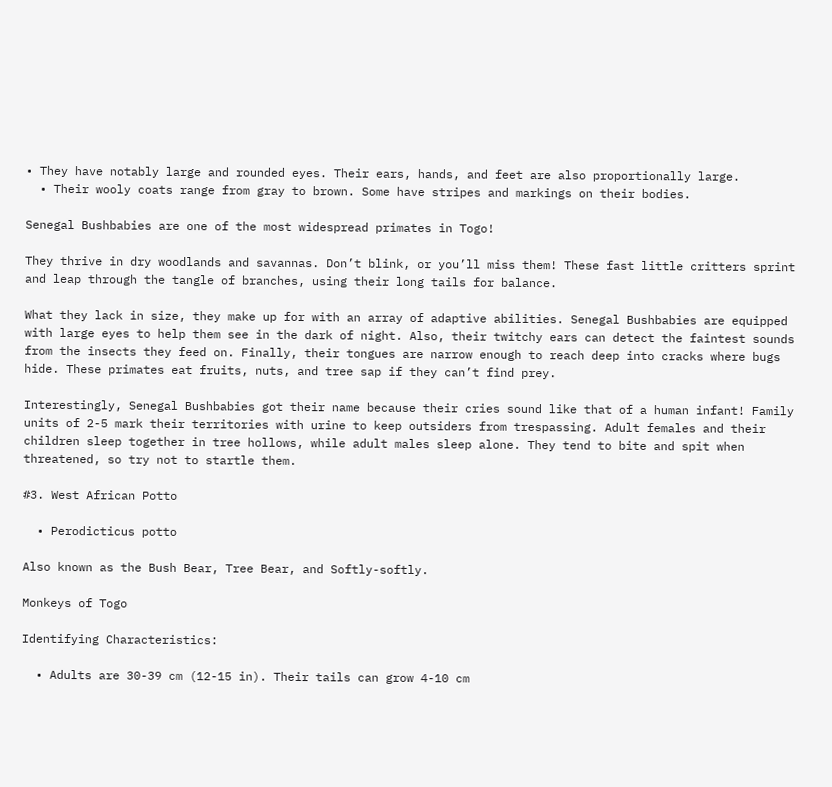• They have notably large and rounded eyes. Their ears, hands, and feet are also proportionally large.
  • Their wooly coats range from gray to brown. Some have stripes and markings on their bodies.

Senegal Bushbabies are one of the most widespread primates in Togo!

They thrive in dry woodlands and savannas. Don’t blink, or you’ll miss them! These fast little critters sprint and leap through the tangle of branches, using their long tails for balance.

What they lack in size, they make up for with an array of adaptive abilities. Senegal Bushbabies are equipped with large eyes to help them see in the dark of night. Also, their twitchy ears can detect the faintest sounds from the insects they feed on. Finally, their tongues are narrow enough to reach deep into cracks where bugs hide. These primates eat fruits, nuts, and tree sap if they can’t find prey.

Interestingly, Senegal Bushbabies got their name because their cries sound like that of a human infant! Family units of 2-5 mark their territories with urine to keep outsiders from trespassing. Adult females and their children sleep together in tree hollows, while adult males sleep alone. They tend to bite and spit when threatened, so try not to startle them.

#3. West African Potto

  • Perodicticus potto

Also known as the Bush Bear, Tree Bear, and Softly-softly.

Monkeys of Togo

Identifying Characteristics:

  • Adults are 30-39 cm (12-15 in). Their tails can grow 4-10 cm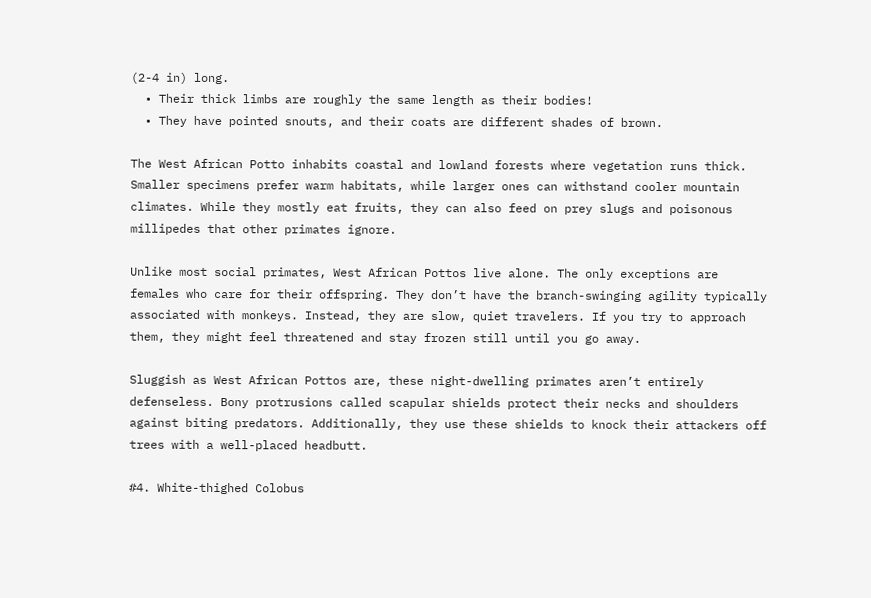(2-4 in) long.
  • Their thick limbs are roughly the same length as their bodies!
  • They have pointed snouts, and their coats are different shades of brown.

The West African Potto inhabits coastal and lowland forests where vegetation runs thick. Smaller specimens prefer warm habitats, while larger ones can withstand cooler mountain climates. While they mostly eat fruits, they can also feed on prey slugs and poisonous millipedes that other primates ignore.

Unlike most social primates, West African Pottos live alone. The only exceptions are females who care for their offspring. They don’t have the branch-swinging agility typically associated with monkeys. Instead, they are slow, quiet travelers. If you try to approach them, they might feel threatened and stay frozen still until you go away.

Sluggish as West African Pottos are, these night-dwelling primates aren’t entirely defenseless. Bony protrusions called scapular shields protect their necks and shoulders against biting predators. Additionally, they use these shields to knock their attackers off trees with a well-placed headbutt.

#4. White-thighed Colobus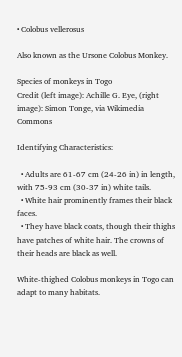• Colobus vellerosus

Also known as the Ursone Colobus Monkey.

Species of monkeys in Togo
Credit (left image): Achille G. Eye, (right image): Simon Tonge, via Wikimedia Commons

Identifying Characteristics:

  • Adults are 61-67 cm (24-26 in) in length, with 75-93 cm (30-37 in) white tails.
  • White hair prominently frames their black faces.
  • They have black coats, though their thighs have patches of white hair. The crowns of their heads are black as well.

White-thighed Colobus monkeys in Togo can adapt to many habitats.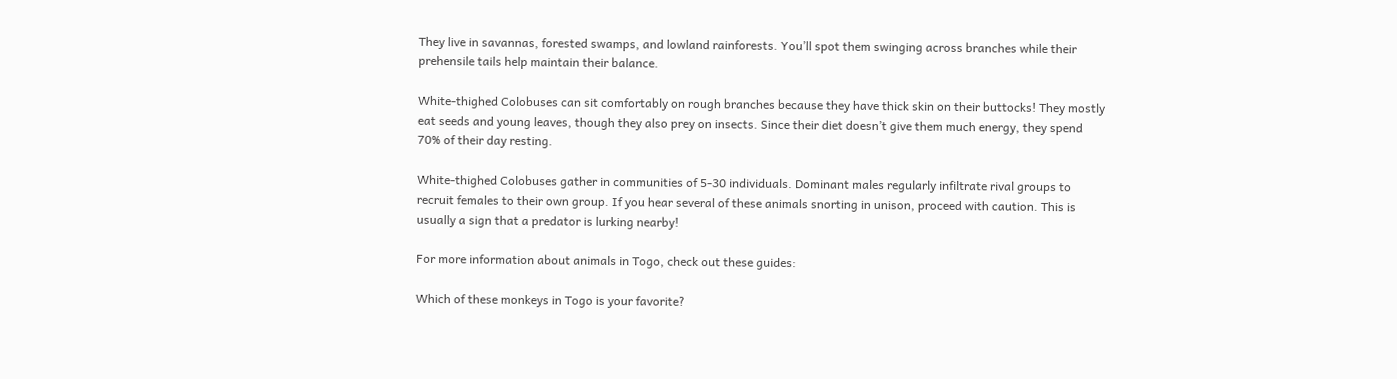They live in savannas, forested swamps, and lowland rainforests. You’ll spot them swinging across branches while their prehensile tails help maintain their balance.

White-thighed Colobuses can sit comfortably on rough branches because they have thick skin on their buttocks! They mostly eat seeds and young leaves, though they also prey on insects. Since their diet doesn’t give them much energy, they spend 70% of their day resting.

White-thighed Colobuses gather in communities of 5-30 individuals. Dominant males regularly infiltrate rival groups to recruit females to their own group. If you hear several of these animals snorting in unison, proceed with caution. This is usually a sign that a predator is lurking nearby!

For more information about animals in Togo, check out these guides:

Which of these monkeys in Togo is your favorite?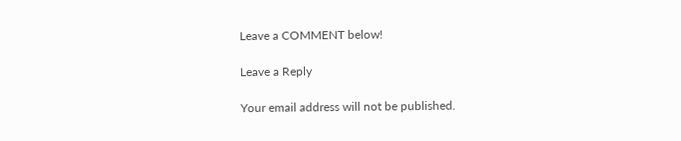Leave a COMMENT below!

Leave a Reply

Your email address will not be published.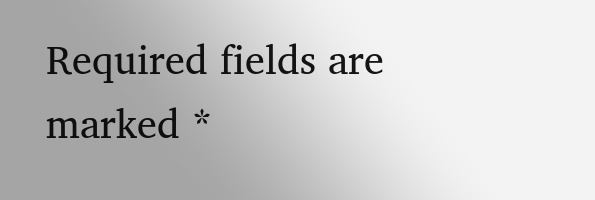Required fields are marked *